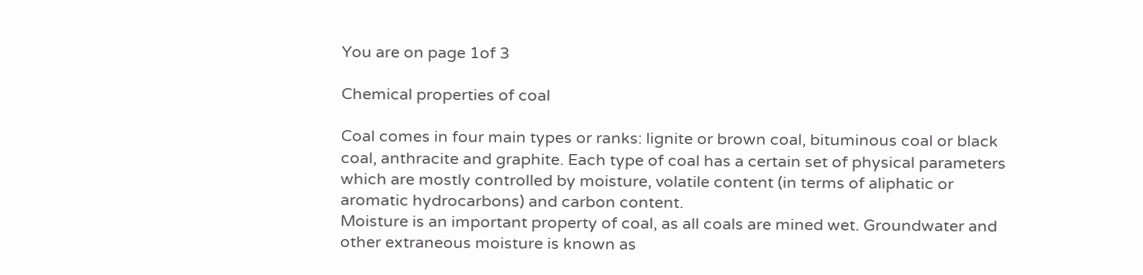You are on page 1of 3

Chemical properties of coal

Coal comes in four main types or ranks: lignite or brown coal, bituminous coal or black
coal, anthracite and graphite. Each type of coal has a certain set of physical parameters
which are mostly controlled by moisture, volatile content (in terms of aliphatic or
aromatic hydrocarbons) and carbon content.
Moisture is an important property of coal, as all coals are mined wet. Groundwater and
other extraneous moisture is known as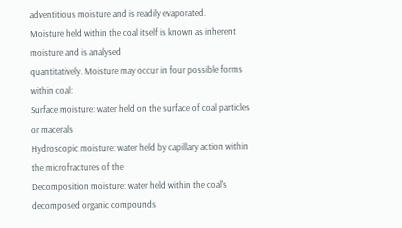adventitious moisture and is readily evaporated.
Moisture held within the coal itself is known as inherent moisture and is analysed
quantitatively. Moisture may occur in four possible forms within coal:
Surface moisture: water held on the surface of coal particles or macerals
Hydroscopic moisture: water held by capillary action within the microfractures of the
Decomposition moisture: water held within the coal's decomposed organic compounds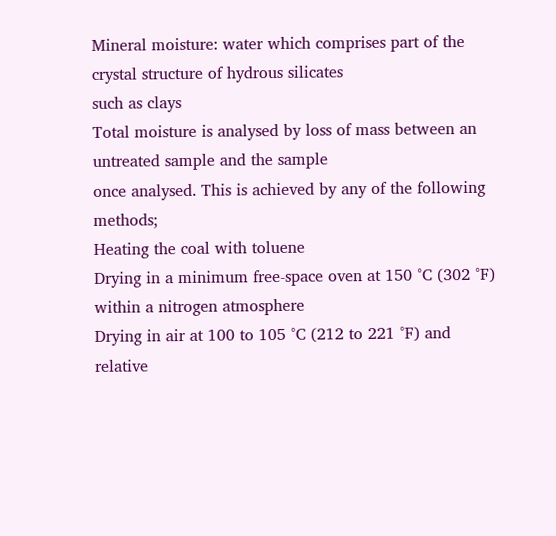Mineral moisture: water which comprises part of the crystal structure of hydrous silicates
such as clays
Total moisture is analysed by loss of mass between an untreated sample and the sample
once analysed. This is achieved by any of the following methods;
Heating the coal with toluene
Drying in a minimum free-space oven at 150 °C (302 °F) within a nitrogen atmosphere
Drying in air at 100 to 105 °C (212 to 221 °F) and relative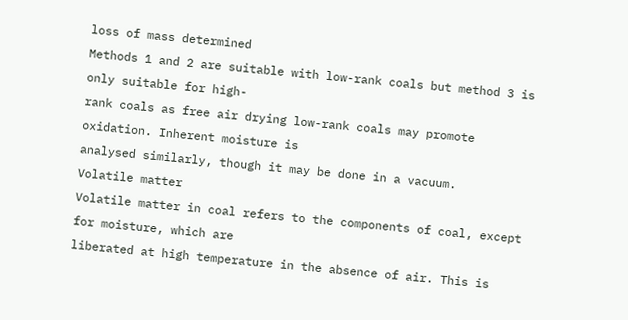loss of mass determined
Methods 1 and 2 are suitable with low-rank coals but method 3 is only suitable for high-
rank coals as free air drying low-rank coals may promote oxidation. Inherent moisture is
analysed similarly, though it may be done in a vacuum.
Volatile matter
Volatile matter in coal refers to the components of coal, except for moisture, which are
liberated at high temperature in the absence of air. This is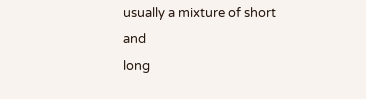usually a mixture of short and
long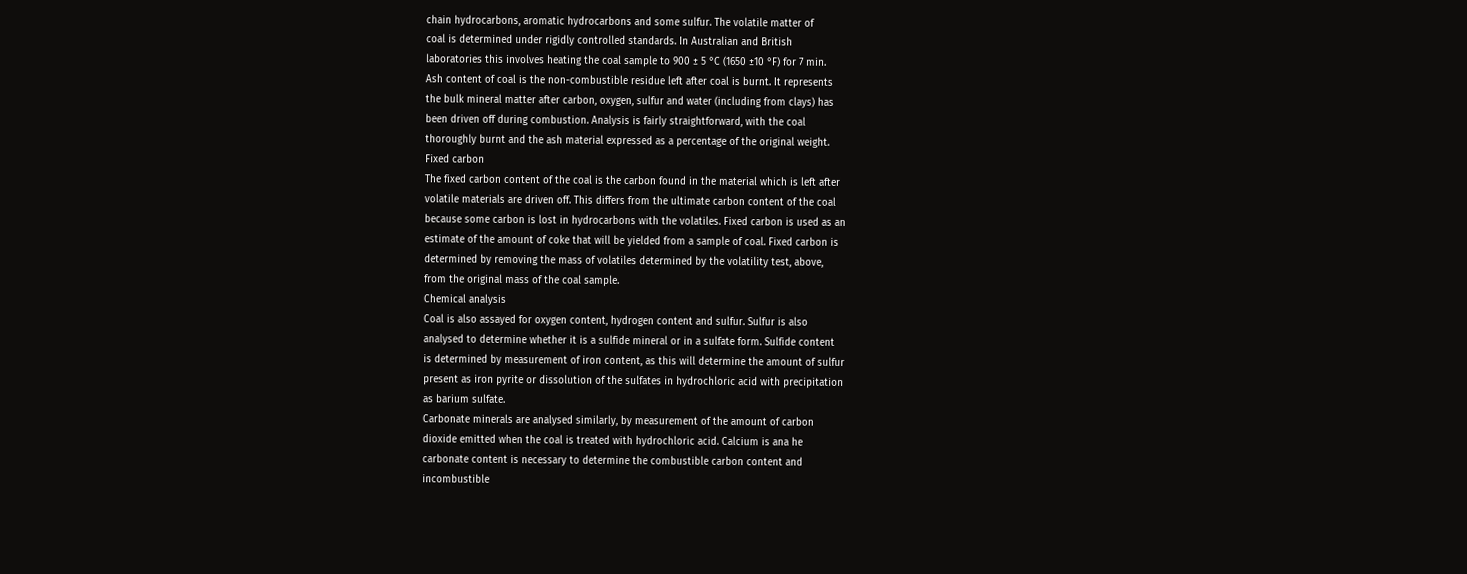chain hydrocarbons, aromatic hydrocarbons and some sulfur. The volatile matter of
coal is determined under rigidly controlled standards. In Australian and British
laboratories this involves heating the coal sample to 900 ± 5 °C (1650 ±10 °F) for 7 min.
Ash content of coal is the non-combustible residue left after coal is burnt. It represents
the bulk mineral matter after carbon, oxygen, sulfur and water (including from clays) has
been driven off during combustion. Analysis is fairly straightforward, with the coal
thoroughly burnt and the ash material expressed as a percentage of the original weight.
Fixed carbon
The fixed carbon content of the coal is the carbon found in the material which is left after
volatile materials are driven off. This differs from the ultimate carbon content of the coal
because some carbon is lost in hydrocarbons with the volatiles. Fixed carbon is used as an
estimate of the amount of coke that will be yielded from a sample of coal. Fixed carbon is
determined by removing the mass of volatiles determined by the volatility test, above,
from the original mass of the coal sample.
Chemical analysis
Coal is also assayed for oxygen content, hydrogen content and sulfur. Sulfur is also
analysed to determine whether it is a sulfide mineral or in a sulfate form. Sulfide content
is determined by measurement of iron content, as this will determine the amount of sulfur
present as iron pyrite or dissolution of the sulfates in hydrochloric acid with precipitation
as barium sulfate.
Carbonate minerals are analysed similarly, by measurement of the amount of carbon
dioxide emitted when the coal is treated with hydrochloric acid. Calcium is ana he
carbonate content is necessary to determine the combustible carbon content and
incombustible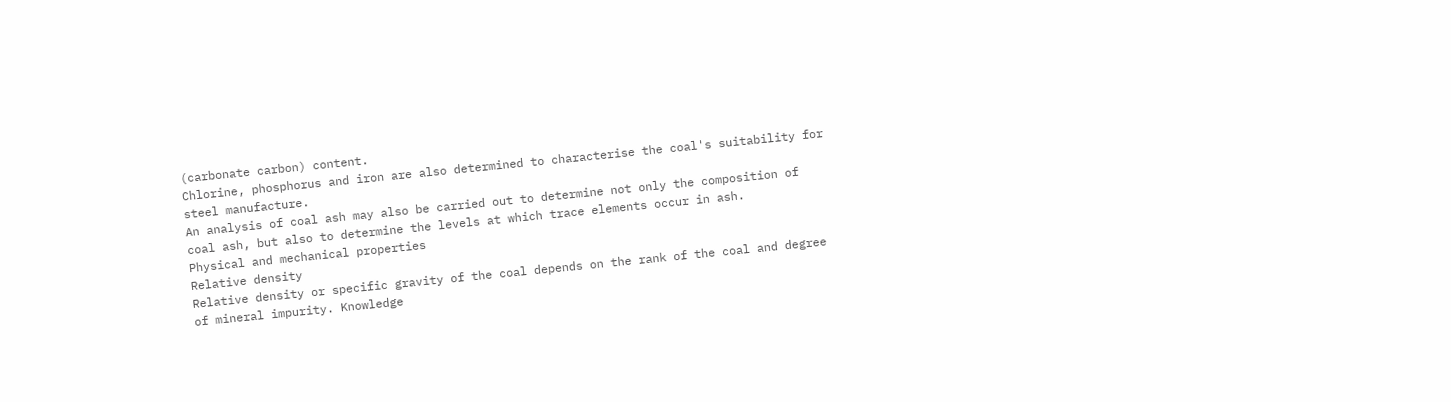(carbonate carbon) content.
Chlorine, phosphorus and iron are also determined to characterise the coal's suitability for
steel manufacture.
An analysis of coal ash may also be carried out to determine not only the composition of
coal ash, but also to determine the levels at which trace elements occur in ash.
Physical and mechanical properties
Relative density
Relative density or specific gravity of the coal depends on the rank of the coal and degree
of mineral impurity. Knowledge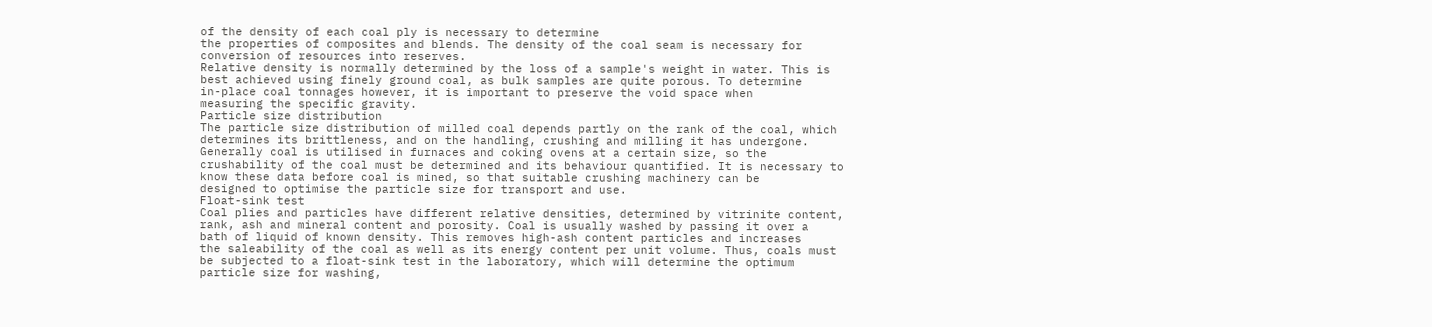of the density of each coal ply is necessary to determine
the properties of composites and blends. The density of the coal seam is necessary for
conversion of resources into reserves.
Relative density is normally determined by the loss of a sample's weight in water. This is
best achieved using finely ground coal, as bulk samples are quite porous. To determine
in-place coal tonnages however, it is important to preserve the void space when
measuring the specific gravity.
Particle size distribution
The particle size distribution of milled coal depends partly on the rank of the coal, which
determines its brittleness, and on the handling, crushing and milling it has undergone.
Generally coal is utilised in furnaces and coking ovens at a certain size, so the
crushability of the coal must be determined and its behaviour quantified. It is necessary to
know these data before coal is mined, so that suitable crushing machinery can be
designed to optimise the particle size for transport and use.
Float-sink test
Coal plies and particles have different relative densities, determined by vitrinite content,
rank, ash and mineral content and porosity. Coal is usually washed by passing it over a
bath of liquid of known density. This removes high-ash content particles and increases
the saleability of the coal as well as its energy content per unit volume. Thus, coals must
be subjected to a float-sink test in the laboratory, which will determine the optimum
particle size for washing,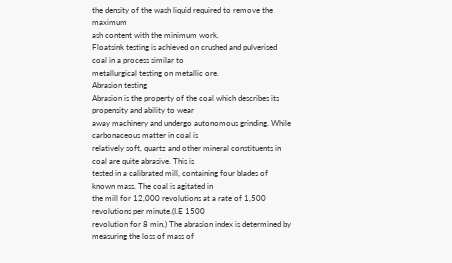the density of the wash liquid required to remove the maximum
ash content with the minimum work.
Floatsink testing is achieved on crushed and pulverised coal in a process similar to
metallurgical testing on metallic ore.
Abrasion testing
Abrasion is the property of the coal which describes its propensity and ability to wear
away machinery and undergo autonomous grinding. While carbonaceous matter in coal is
relatively soft, quartz and other mineral constituents in coal are quite abrasive. This is
tested in a calibrated mill, containing four blades of known mass. The coal is agitated in
the mill for 12,000 revolutions at a rate of 1,500 revolutions per minute.(I.E 1500
revolution for 8 min.) The abrasion index is determined by measuring the loss of mass of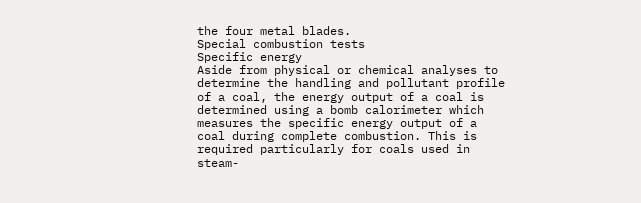the four metal blades.
Special combustion tests
Specific energy
Aside from physical or chemical analyses to determine the handling and pollutant profile
of a coal, the energy output of a coal is determined using a bomb calorimeter which
measures the specific energy output of a coal during complete combustion. This is
required particularly for coals used in steam-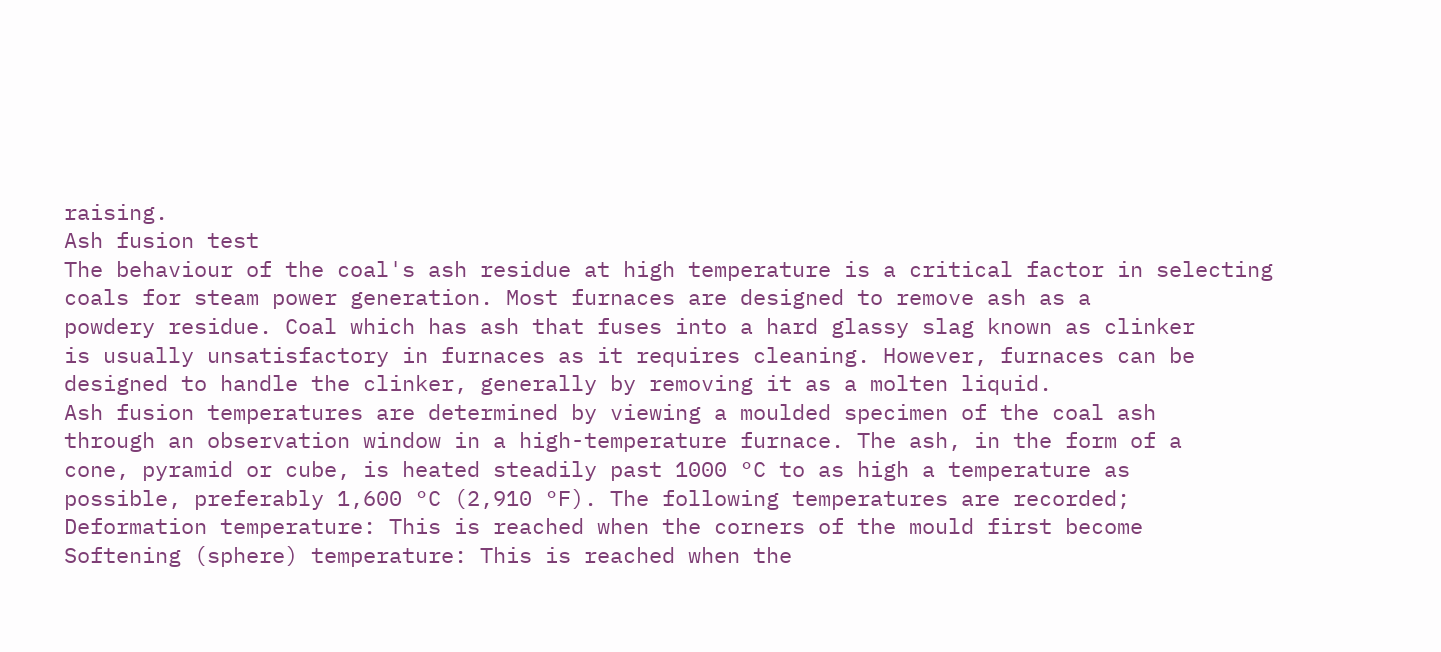raising.
Ash fusion test
The behaviour of the coal's ash residue at high temperature is a critical factor in selecting
coals for steam power generation. Most furnaces are designed to remove ash as a
powdery residue. Coal which has ash that fuses into a hard glassy slag known as clinker
is usually unsatisfactory in furnaces as it requires cleaning. However, furnaces can be
designed to handle the clinker, generally by removing it as a molten liquid.
Ash fusion temperatures are determined by viewing a moulded specimen of the coal ash
through an observation window in a high-temperature furnace. The ash, in the form of a
cone, pyramid or cube, is heated steadily past 1000 °C to as high a temperature as
possible, preferably 1,600 °C (2,910 °F). The following temperatures are recorded;
Deformation temperature: This is reached when the corners of the mould first become
Softening (sphere) temperature: This is reached when the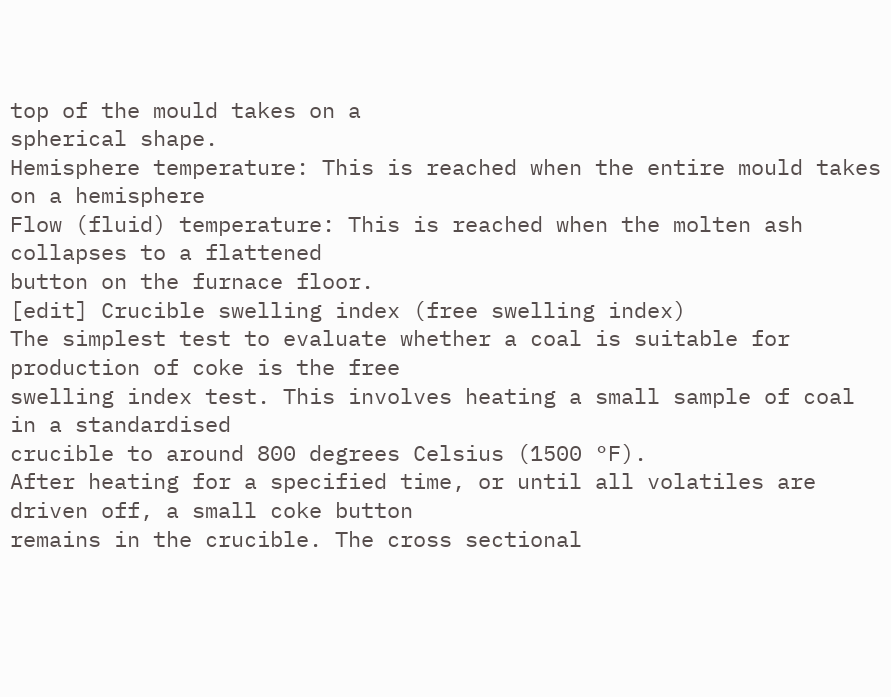top of the mould takes on a
spherical shape.
Hemisphere temperature: This is reached when the entire mould takes on a hemisphere
Flow (fluid) temperature: This is reached when the molten ash collapses to a flattened
button on the furnace floor.
[edit] Crucible swelling index (free swelling index)
The simplest test to evaluate whether a coal is suitable for production of coke is the free
swelling index test. This involves heating a small sample of coal in a standardised
crucible to around 800 degrees Celsius (1500 °F).
After heating for a specified time, or until all volatiles are driven off, a small coke button
remains in the crucible. The cross sectional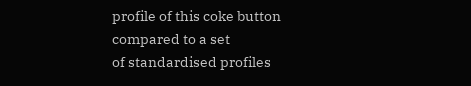profile of this coke button compared to a set
of standardised profiles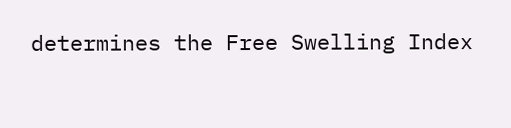determines the Free Swelling Index